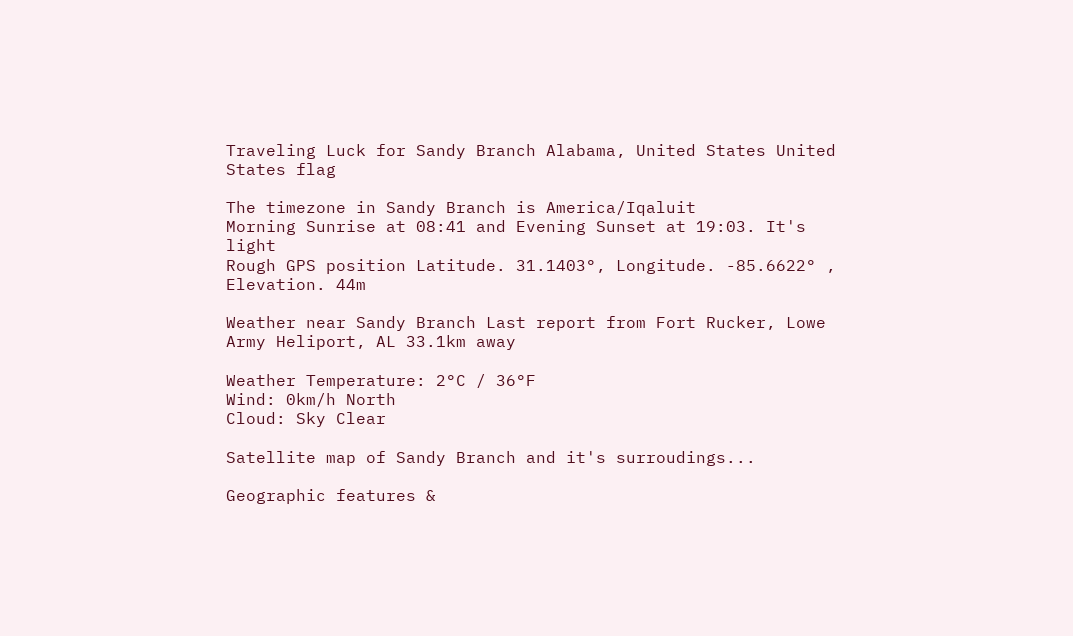Traveling Luck for Sandy Branch Alabama, United States United States flag

The timezone in Sandy Branch is America/Iqaluit
Morning Sunrise at 08:41 and Evening Sunset at 19:03. It's light
Rough GPS position Latitude. 31.1403°, Longitude. -85.6622° , Elevation. 44m

Weather near Sandy Branch Last report from Fort Rucker, Lowe Army Heliport, AL 33.1km away

Weather Temperature: 2°C / 36°F
Wind: 0km/h North
Cloud: Sky Clear

Satellite map of Sandy Branch and it's surroudings...

Geographic features &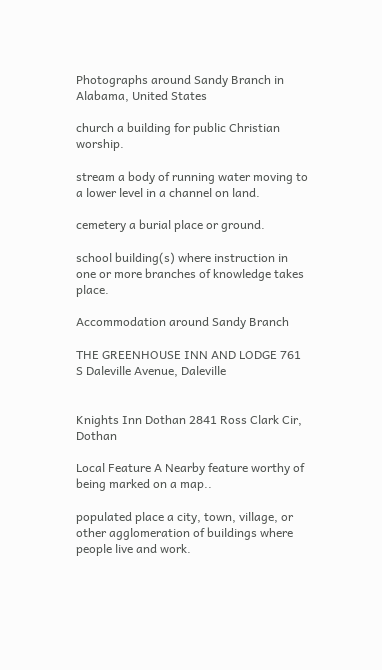Photographs around Sandy Branch in Alabama, United States

church a building for public Christian worship.

stream a body of running water moving to a lower level in a channel on land.

cemetery a burial place or ground.

school building(s) where instruction in one or more branches of knowledge takes place.

Accommodation around Sandy Branch

THE GREENHOUSE INN AND LODGE 761 S Daleville Avenue, Daleville


Knights Inn Dothan 2841 Ross Clark Cir, Dothan

Local Feature A Nearby feature worthy of being marked on a map..

populated place a city, town, village, or other agglomeration of buildings where people live and work.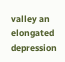valley an elongated depression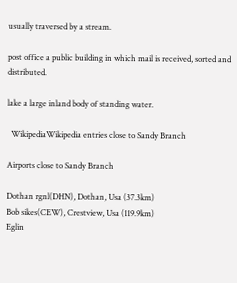usually traversed by a stream.

post office a public building in which mail is received, sorted and distributed.

lake a large inland body of standing water.

  WikipediaWikipedia entries close to Sandy Branch

Airports close to Sandy Branch

Dothan rgnl(DHN), Dothan, Usa (37.3km)
Bob sikes(CEW), Crestview, Usa (119.9km)
Eglin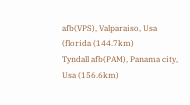afb(VPS), Valparaiso, Usa (florida (144.7km)
Tyndall afb(PAM), Panama city, Usa (156.6km)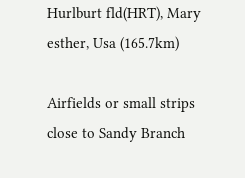Hurlburt fld(HRT), Mary esther, Usa (165.7km)

Airfields or small strips close to Sandy Branch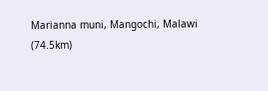Marianna muni, Mangochi, Malawi (74.5km)